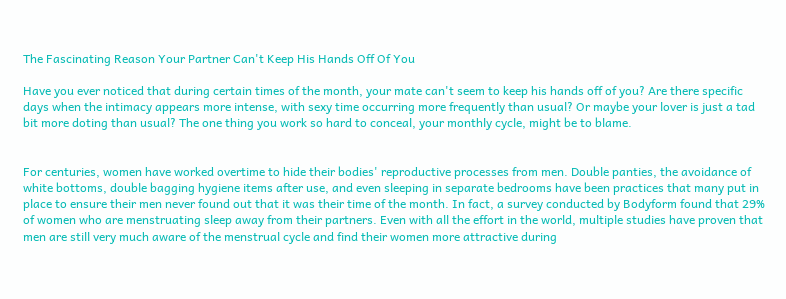The Fascinating Reason Your Partner Can't Keep His Hands Off Of You

Have you ever noticed that during certain times of the month, your mate can't seem to keep his hands off of you? Are there specific days when the intimacy appears more intense, with sexy time occurring more frequently than usual? Or maybe your lover is just a tad bit more doting than usual? The one thing you work so hard to conceal, your monthly cycle, might be to blame.


For centuries, women have worked overtime to hide their bodies' reproductive processes from men. Double panties, the avoidance of white bottoms, double bagging hygiene items after use, and even sleeping in separate bedrooms have been practices that many put in place to ensure their men never found out that it was their time of the month. In fact, a survey conducted by Bodyform found that 29% of women who are menstruating sleep away from their partners. Even with all the effort in the world, multiple studies have proven that men are still very much aware of the menstrual cycle and find their women more attractive during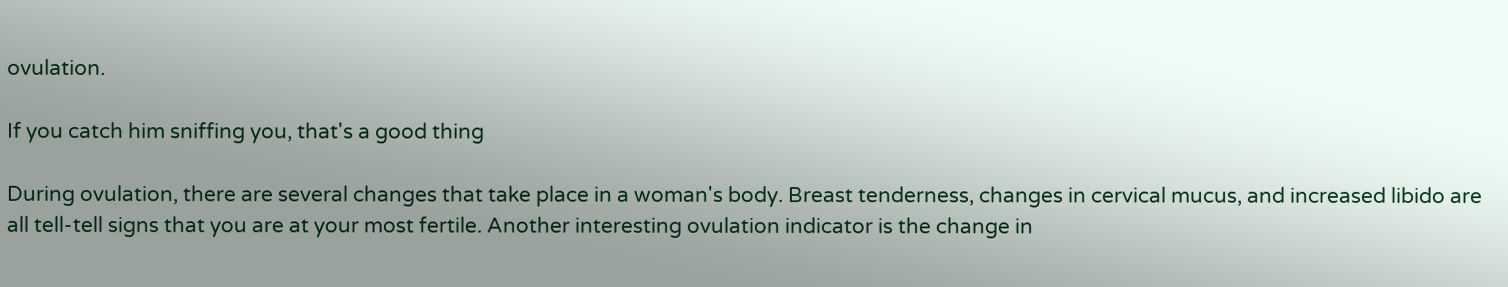ovulation.

If you catch him sniffing you, that's a good thing

During ovulation, there are several changes that take place in a woman's body. Breast tenderness, changes in cervical mucus, and increased libido are all tell-tell signs that you are at your most fertile. Another interesting ovulation indicator is the change in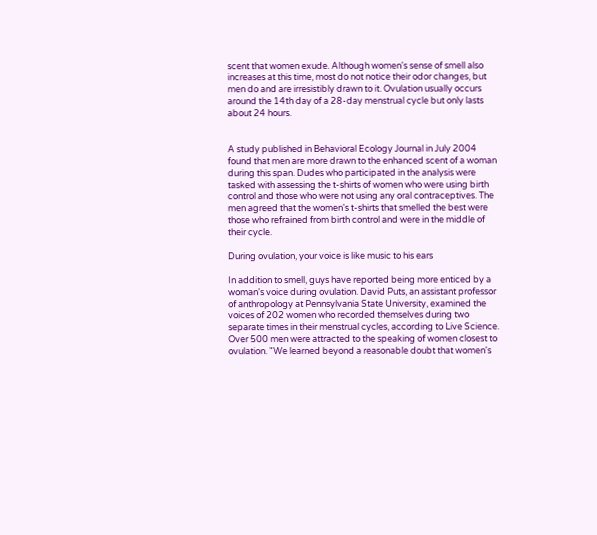scent that women exude. Although women's sense of smell also increases at this time, most do not notice their odor changes, but men do and are irresistibly drawn to it. Ovulation usually occurs around the 14th day of a 28-day menstrual cycle but only lasts about 24 hours.


A study published in Behavioral Ecology Journal in July 2004 found that men are more drawn to the enhanced scent of a woman during this span. Dudes who participated in the analysis were tasked with assessing the t-shirts of women who were using birth control and those who were not using any oral contraceptives. The men agreed that the women's t-shirts that smelled the best were those who refrained from birth control and were in the middle of their cycle.

During ovulation, your voice is like music to his ears

In addition to smell, guys have reported being more enticed by a woman's voice during ovulation. David Puts, an assistant professor of anthropology at Pennsylvania State University, examined the voices of 202 women who recorded themselves during two separate times in their menstrual cycles, according to Live Science. Over 500 men were attracted to the speaking of women closest to ovulation. "We learned beyond a reasonable doubt that women's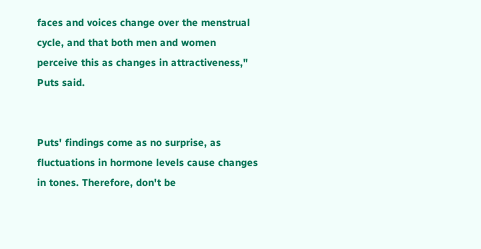faces and voices change over the menstrual cycle, and that both men and women perceive this as changes in attractiveness," Puts said.


Puts' findings come as no surprise, as fluctuations in hormone levels cause changes in tones. Therefore, don't be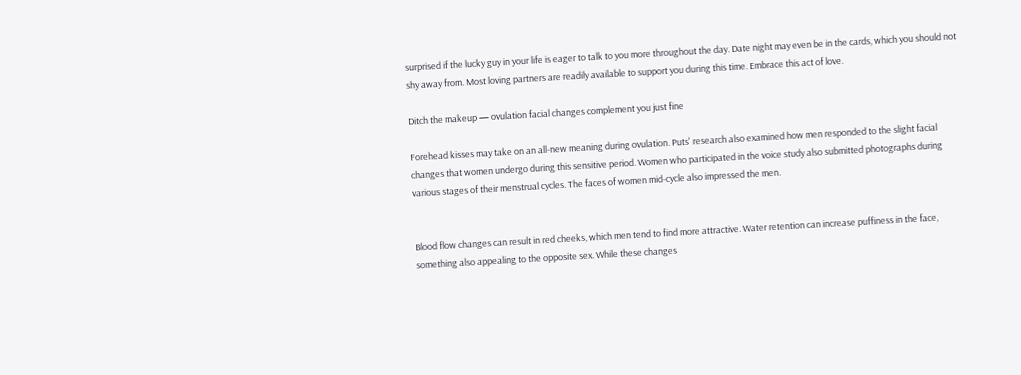surprised if the lucky guy in your life is eager to talk to you more throughout the day. Date night may even be in the cards, which you should not shy away from. Most loving partners are readily available to support you during this time. Embrace this act of love.

Ditch the makeup — ovulation facial changes complement you just fine

Forehead kisses may take on an all-new meaning during ovulation. Puts' research also examined how men responded to the slight facial changes that women undergo during this sensitive period. Women who participated in the voice study also submitted photographs during various stages of their menstrual cycles. The faces of women mid-cycle also impressed the men.


Blood flow changes can result in red cheeks, which men tend to find more attractive. Water retention can increase puffiness in the face, something also appealing to the opposite sex. While these changes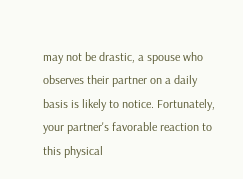may not be drastic, a spouse who observes their partner on a daily basis is likely to notice. Fortunately, your partner's favorable reaction to this physical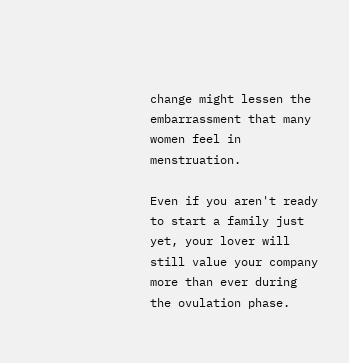change might lessen the embarrassment that many women feel in menstruation.

Even if you aren't ready to start a family just yet, your lover will still value your company more than ever during the ovulation phase.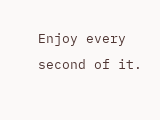Enjoy every second of it.